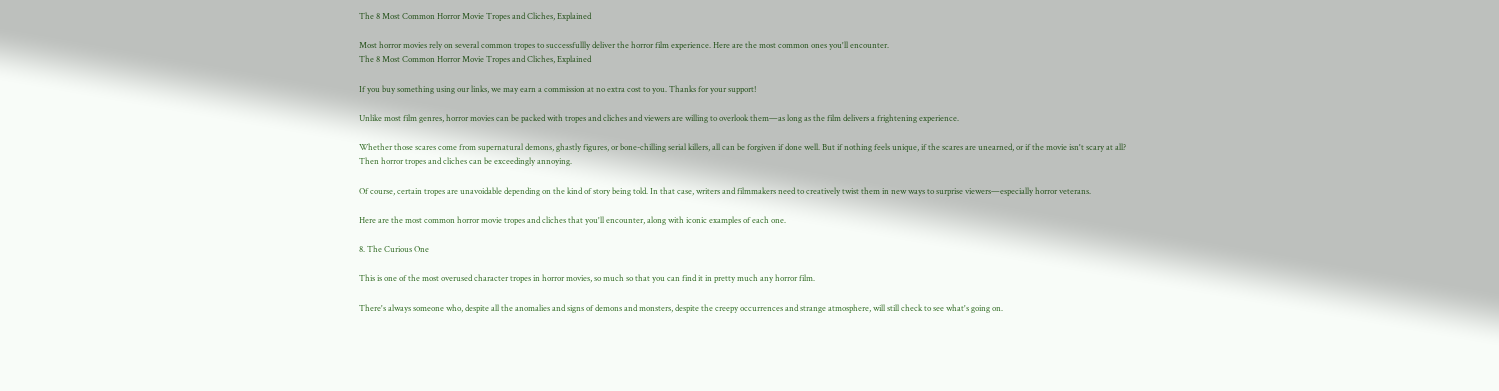The 8 Most Common Horror Movie Tropes and Cliches, Explained

Most horror movies rely on several common tropes to successfullly deliver the horror film experience. Here are the most common ones you'll encounter.
The 8 Most Common Horror Movie Tropes and Cliches, Explained

If you buy something using our links, we may earn a commission at no extra cost to you. Thanks for your support!

Unlike most film genres, horror movies can be packed with tropes and cliches and viewers are willing to overlook them—as long as the film delivers a frightening experience.

Whether those scares come from supernatural demons, ghastly figures, or bone-chilling serial killers, all can be forgiven if done well. But if nothing feels unique, if the scares are unearned, or if the movie isn't scary at all? Then horror tropes and cliches can be exceedingly annoying.

Of course, certain tropes are unavoidable depending on the kind of story being told. In that case, writers and filmmakers need to creatively twist them in new ways to surprise viewers—especially horror veterans.

Here are the most common horror movie tropes and cliches that you'll encounter, along with iconic examples of each one.

8. The Curious One

This is one of the most overused character tropes in horror movies, so much so that you can find it in pretty much any horror film.

There's always someone who, despite all the anomalies and signs of demons and monsters, despite the creepy occurrences and strange atmosphere, will still check to see what's going on.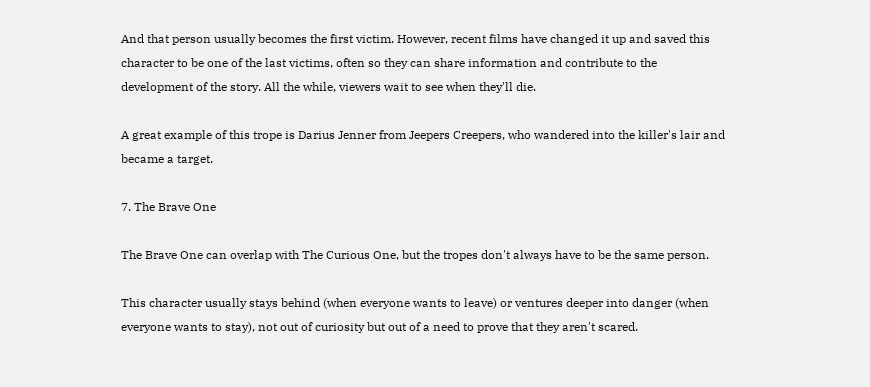And that person usually becomes the first victim. However, recent films have changed it up and saved this character to be one of the last victims, often so they can share information and contribute to the development of the story. All the while, viewers wait to see when they'll die.

A great example of this trope is Darius Jenner from Jeepers Creepers, who wandered into the killer's lair and became a target.

7. The Brave One

The Brave One can overlap with The Curious One, but the tropes don't always have to be the same person.

This character usually stays behind (when everyone wants to leave) or ventures deeper into danger (when everyone wants to stay), not out of curiosity but out of a need to prove that they aren't scared.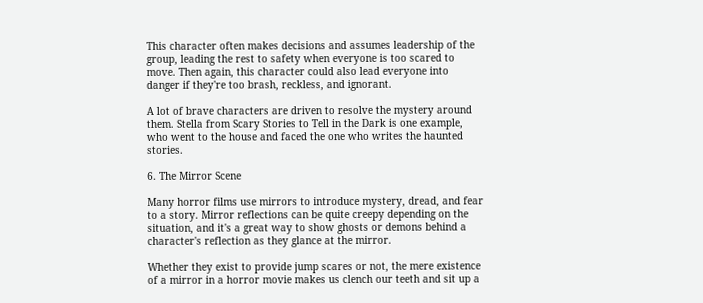This character often makes decisions and assumes leadership of the group, leading the rest to safety when everyone is too scared to move. Then again, this character could also lead everyone into danger if they're too brash, reckless, and ignorant.

A lot of brave characters are driven to resolve the mystery around them. Stella from Scary Stories to Tell in the Dark is one example, who went to the house and faced the one who writes the haunted stories.

6. The Mirror Scene

Many horror films use mirrors to introduce mystery, dread, and fear to a story. Mirror reflections can be quite creepy depending on the situation, and it's a great way to show ghosts or demons behind a character's reflection as they glance at the mirror.

Whether they exist to provide jump scares or not, the mere existence of a mirror in a horror movie makes us clench our teeth and sit up a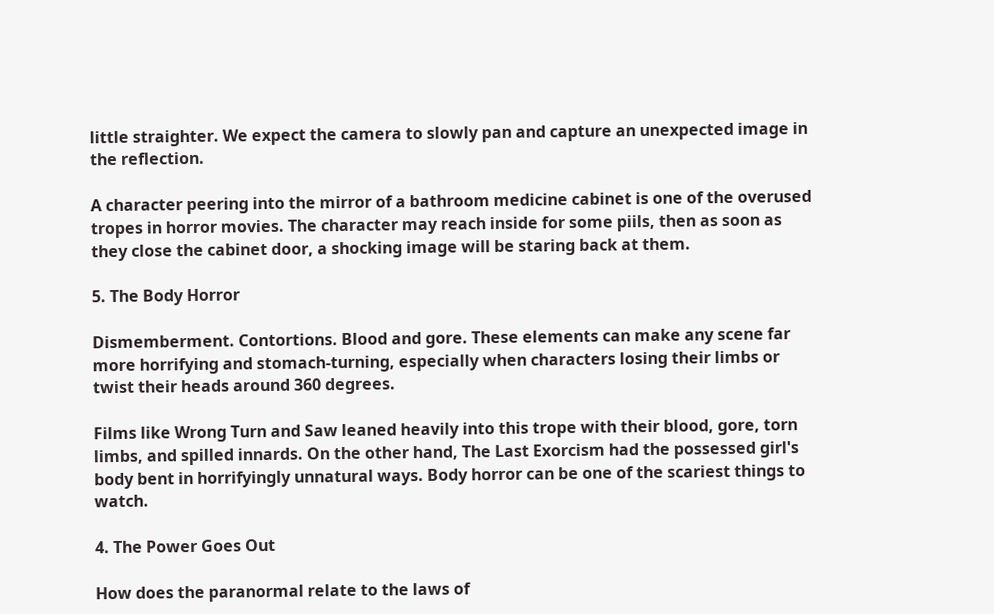little straighter. We expect the camera to slowly pan and capture an unexpected image in the reflection.

A character peering into the mirror of a bathroom medicine cabinet is one of the overused tropes in horror movies. The character may reach inside for some piils, then as soon as they close the cabinet door, a shocking image will be staring back at them.

5. The Body Horror

Dismemberment. Contortions. Blood and gore. These elements can make any scene far more horrifying and stomach-turning, especially when characters losing their limbs or twist their heads around 360 degrees.

Films like Wrong Turn and Saw leaned heavily into this trope with their blood, gore, torn limbs, and spilled innards. On the other hand, The Last Exorcism had the possessed girl's body bent in horrifyingly unnatural ways. Body horror can be one of the scariest things to watch.

4. The Power Goes Out

How does the paranormal relate to the laws of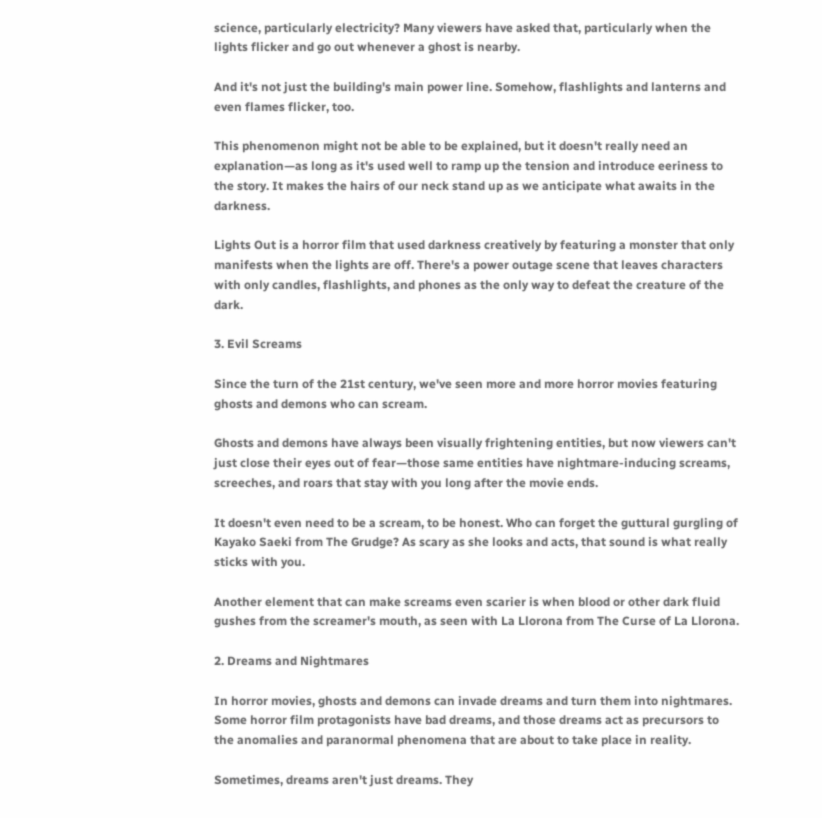science, particularly electricity? Many viewers have asked that, particularly when the lights flicker and go out whenever a ghost is nearby.

And it's not just the building's main power line. Somehow, flashlights and lanterns and even flames flicker, too.

This phenomenon might not be able to be explained, but it doesn't really need an explanation—as long as it's used well to ramp up the tension and introduce eeriness to the story. It makes the hairs of our neck stand up as we anticipate what awaits in the darkness.

Lights Out is a horror film that used darkness creatively by featuring a monster that only manifests when the lights are off. There's a power outage scene that leaves characters with only candles, flashlights, and phones as the only way to defeat the creature of the dark.

3. Evil Screams

Since the turn of the 21st century, we've seen more and more horror movies featuring ghosts and demons who can scream.

Ghosts and demons have always been visually frightening entities, but now viewers can't just close their eyes out of fear—those same entities have nightmare-inducing screams, screeches, and roars that stay with you long after the movie ends.

It doesn't even need to be a scream, to be honest. Who can forget the guttural gurgling of Kayako Saeki from The Grudge? As scary as she looks and acts, that sound is what really sticks with you.

Another element that can make screams even scarier is when blood or other dark fluid gushes from the screamer's mouth, as seen with La Llorona from The Curse of La Llorona.

2. Dreams and Nightmares

In horror movies, ghosts and demons can invade dreams and turn them into nightmares. Some horror film protagonists have bad dreams, and those dreams act as precursors to the anomalies and paranormal phenomena that are about to take place in reality.

Sometimes, dreams aren't just dreams. They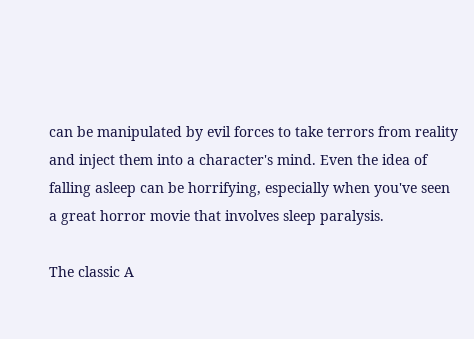can be manipulated by evil forces to take terrors from reality and inject them into a character's mind. Even the idea of falling asleep can be horrifying, especially when you've seen a great horror movie that involves sleep paralysis.

The classic A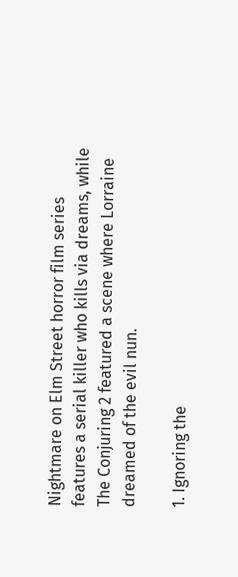Nightmare on Elm Street horror film series features a serial killer who kills via dreams, while The Conjuring 2 featured a scene where Lorraine dreamed of the evil nun.

1. Ignoring the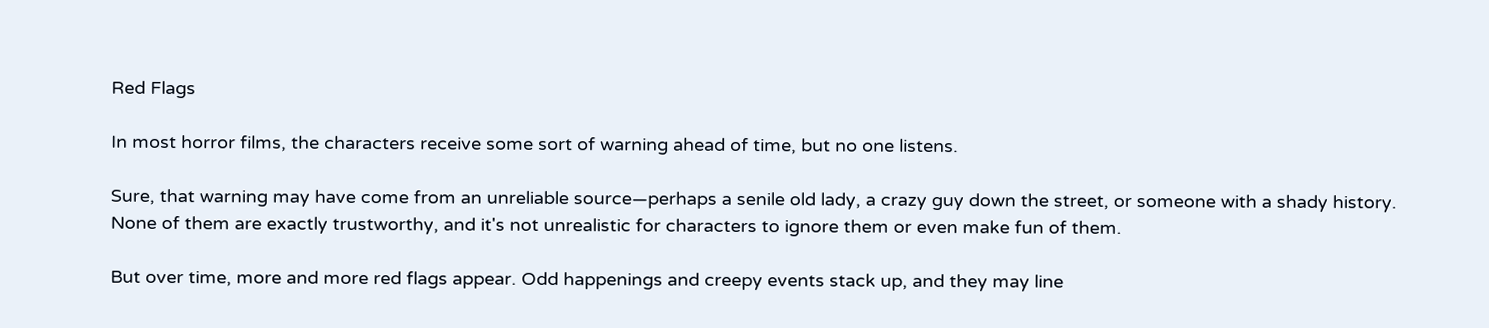Red Flags

In most horror films, the characters receive some sort of warning ahead of time, but no one listens.

Sure, that warning may have come from an unreliable source—perhaps a senile old lady, a crazy guy down the street, or someone with a shady history. None of them are exactly trustworthy, and it's not unrealistic for characters to ignore them or even make fun of them.

But over time, more and more red flags appear. Odd happenings and creepy events stack up, and they may line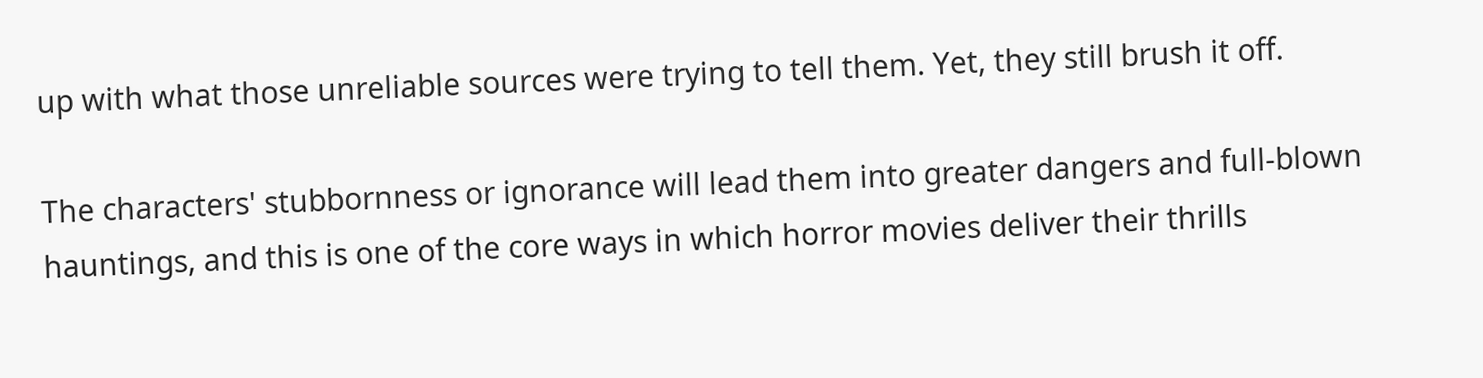up with what those unreliable sources were trying to tell them. Yet, they still brush it off.

The characters' stubbornness or ignorance will lead them into greater dangers and full-blown hauntings, and this is one of the core ways in which horror movies deliver their thrills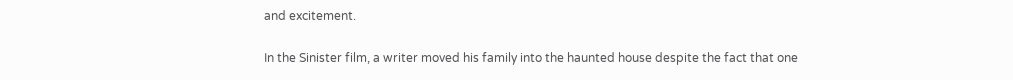and excitement.

In the Sinister film, a writer moved his family into the haunted house despite the fact that one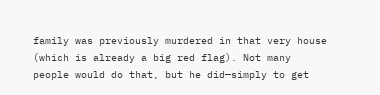family was previously murdered in that very house (which is already a big red flag). Not many people would do that, but he did—simply to get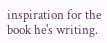inspiration for the book he's writing.